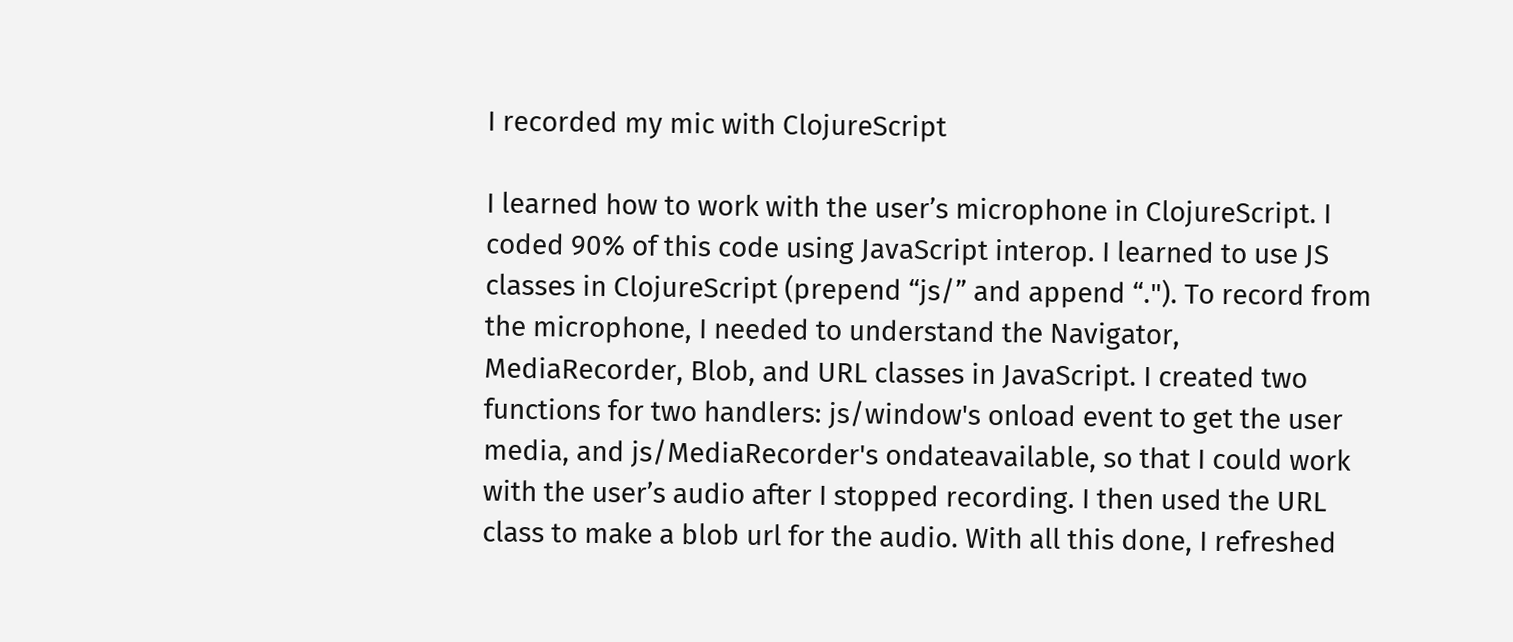I recorded my mic with ClojureScript

I learned how to work with the user’s microphone in ClojureScript. I coded 90% of this code using JavaScript interop. I learned to use JS classes in ClojureScript (prepend “js/” and append “."). To record from the microphone, I needed to understand the Navigator, MediaRecorder, Blob, and URL classes in JavaScript. I created two functions for two handlers: js/window's onload event to get the user media, and js/MediaRecorder's ondateavailable, so that I could work with the user’s audio after I stopped recording. I then used the URL class to make a blob url for the audio. With all this done, I refreshed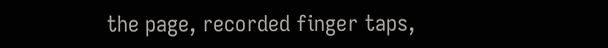the page, recorded finger taps,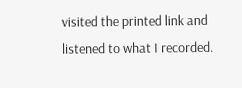visited the printed link and listened to what I recorded.